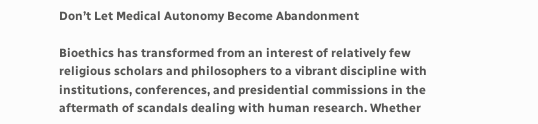Don’t Let Medical Autonomy Become Abandonment

Bioethics has transformed from an interest of relatively few religious scholars and philosophers to a vibrant discipline with institutions, conferences, and presidential commissions in the aftermath of scandals dealing with human research. Whether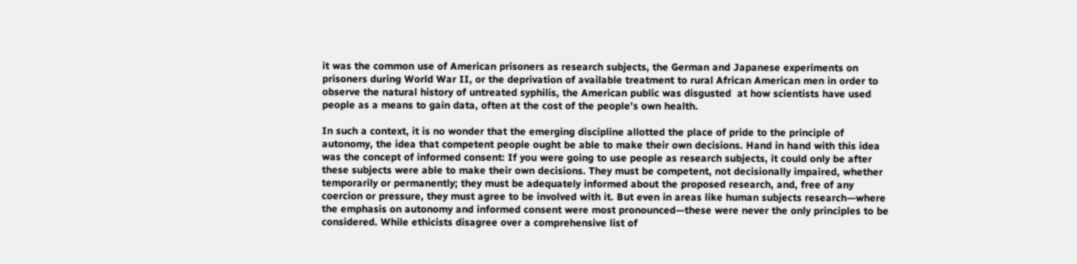it was the common use of American prisoners as research subjects, the German and Japanese experiments on prisoners during World War II, or the deprivation of available treatment to rural African American men in order to observe the natural history of untreated syphilis, the American public was disgusted  at how scientists have used people as a means to gain data, often at the cost of the people’s own health.

In such a context, it is no wonder that the emerging discipline allotted the place of pride to the principle of autonomy, the idea that competent people ought be able to make their own decisions. Hand in hand with this idea was the concept of informed consent: If you were going to use people as research subjects, it could only be after these subjects were able to make their own decisions. They must be competent, not decisionally impaired, whether temporarily or permanently; they must be adequately informed about the proposed research, and, free of any coercion or pressure, they must agree to be involved with it. But even in areas like human subjects research—where the emphasis on autonomy and informed consent were most pronounced—these were never the only principles to be considered. While ethicists disagree over a comprehensive list of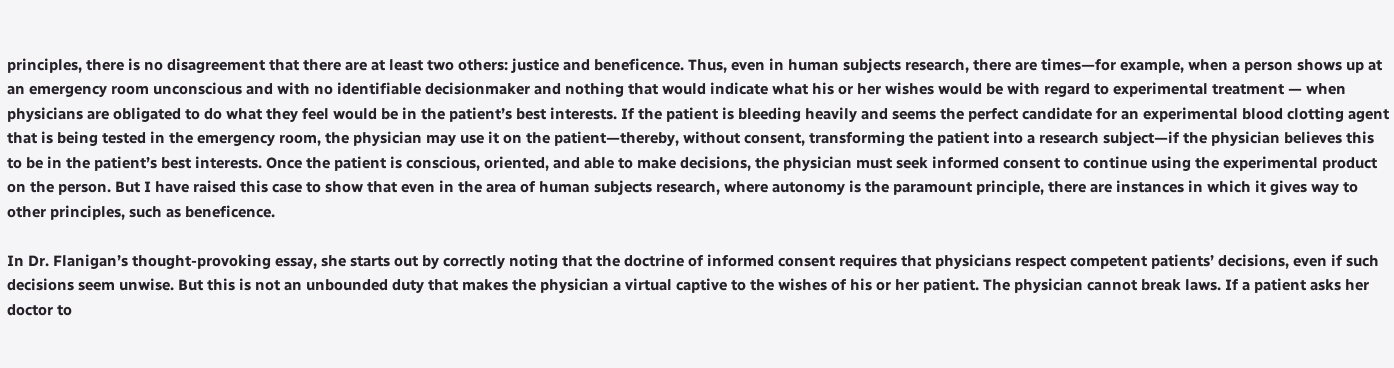principles, there is no disagreement that there are at least two others: justice and beneficence. Thus, even in human subjects research, there are times—for example, when a person shows up at an emergency room unconscious and with no identifiable decisionmaker and nothing that would indicate what his or her wishes would be with regard to experimental treatment — when physicians are obligated to do what they feel would be in the patient’s best interests. If the patient is bleeding heavily and seems the perfect candidate for an experimental blood clotting agent that is being tested in the emergency room, the physician may use it on the patient—thereby, without consent, transforming the patient into a research subject—if the physician believes this to be in the patient’s best interests. Once the patient is conscious, oriented, and able to make decisions, the physician must seek informed consent to continue using the experimental product on the person. But I have raised this case to show that even in the area of human subjects research, where autonomy is the paramount principle, there are instances in which it gives way to other principles, such as beneficence.

In Dr. Flanigan’s thought-provoking essay, she starts out by correctly noting that the doctrine of informed consent requires that physicians respect competent patients’ decisions, even if such decisions seem unwise. But this is not an unbounded duty that makes the physician a virtual captive to the wishes of his or her patient. The physician cannot break laws. If a patient asks her doctor to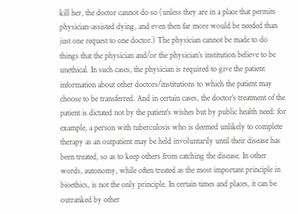kill her, the doctor cannot do so (unless they are in a place that permits physician-assisted dying, and even then far more would be needed than just one request to one doctor.) The physician cannot be made to do things that the physician and/or the physician’s institution believe to be unethical. In such cases, the physician is required to give the patient information about other doctors/institutions to which the patient may choose to be transferred. And in certain cases, the doctor’s treatment of the patient is dictated not by the patient’s wishes but by public health need: for example, a person with tuberculosis who is deemed unlikely to complete therapy as an outpatient may be held involuntarily until their disease has been treated, so as to keep others from catching the disease. In other words, autonomy, while often treated as the most important principle in bioethics, is not the only principle. In certain times and places, it can be outranked by other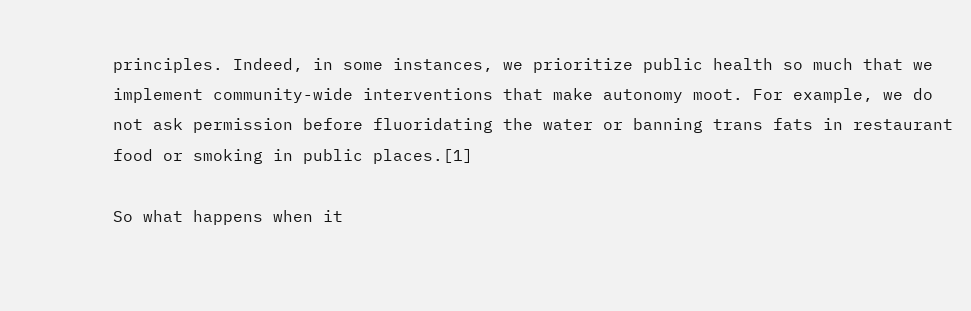principles. Indeed, in some instances, we prioritize public health so much that we implement community-wide interventions that make autonomy moot. For example, we do not ask permission before fluoridating the water or banning trans fats in restaurant food or smoking in public places.[1]

So what happens when it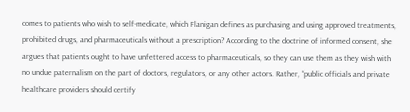comes to patients who wish to self-medicate, which Flanigan defines as purchasing and using approved treatments, prohibited drugs, and pharmaceuticals without a prescription? According to the doctrine of informed consent, she argues that patients ought to have unfettered access to pharmaceuticals, so they can use them as they wish with no undue paternalism on the part of doctors, regulators, or any other actors. Rather, “public officials and private healthcare providers should certify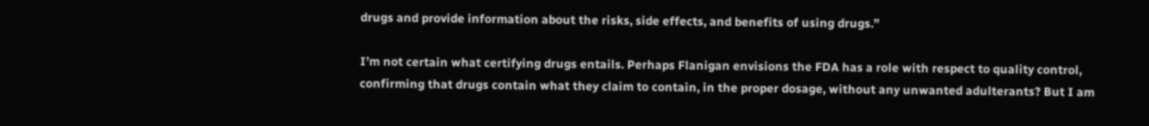drugs and provide information about the risks, side effects, and benefits of using drugs.”

I’m not certain what certifying drugs entails. Perhaps Flanigan envisions the FDA has a role with respect to quality control, confirming that drugs contain what they claim to contain, in the proper dosage, without any unwanted adulterants? But I am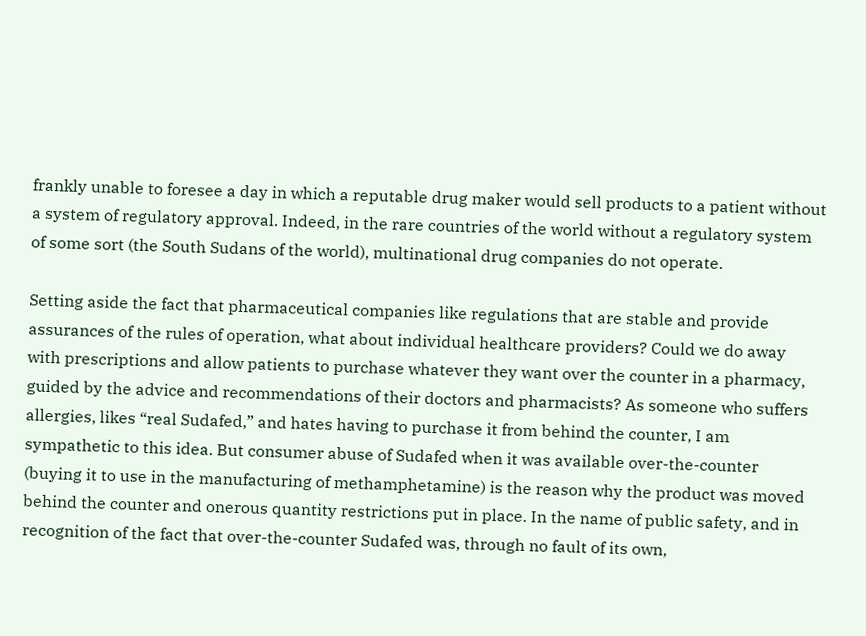frankly unable to foresee a day in which a reputable drug maker would sell products to a patient without a system of regulatory approval. Indeed, in the rare countries of the world without a regulatory system of some sort (the South Sudans of the world), multinational drug companies do not operate.

Setting aside the fact that pharmaceutical companies like regulations that are stable and provide assurances of the rules of operation, what about individual healthcare providers? Could we do away with prescriptions and allow patients to purchase whatever they want over the counter in a pharmacy, guided by the advice and recommendations of their doctors and pharmacists? As someone who suffers allergies, likes “real Sudafed,” and hates having to purchase it from behind the counter, I am sympathetic to this idea. But consumer abuse of Sudafed when it was available over-the-counter (buying it to use in the manufacturing of methamphetamine) is the reason why the product was moved behind the counter and onerous quantity restrictions put in place. In the name of public safety, and in recognition of the fact that over-the-counter Sudafed was, through no fault of its own,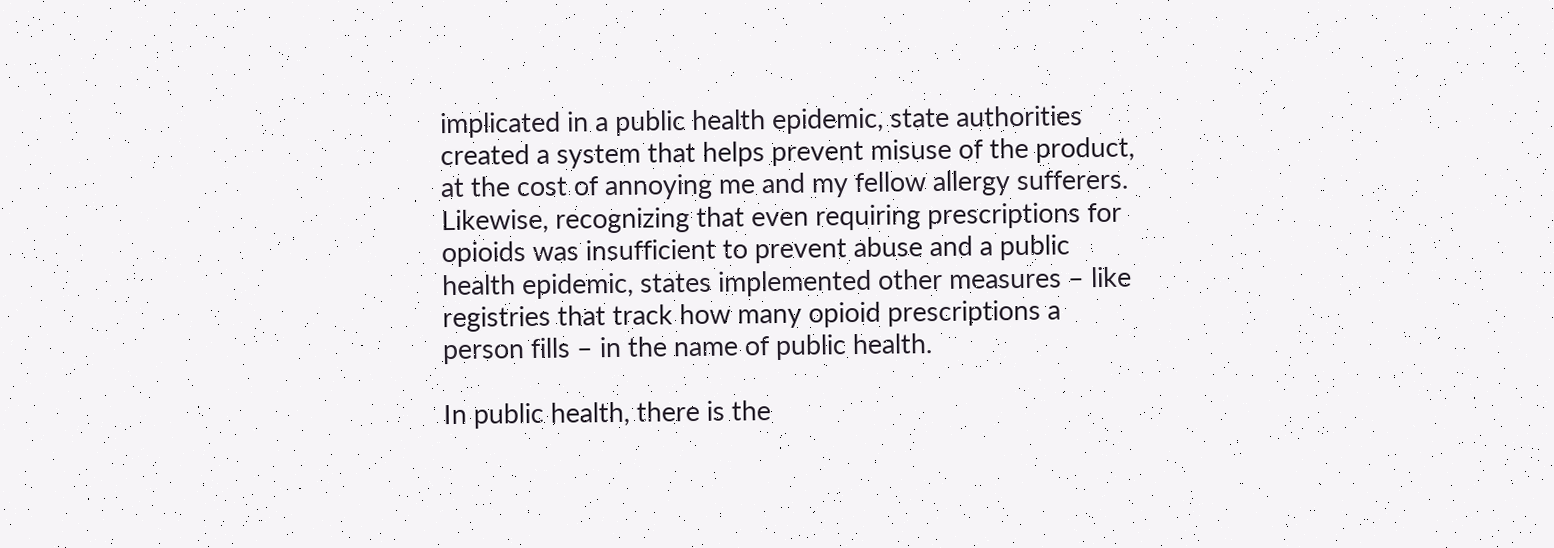implicated in a public health epidemic, state authorities created a system that helps prevent misuse of the product, at the cost of annoying me and my fellow allergy sufferers. Likewise, recognizing that even requiring prescriptions for opioids was insufficient to prevent abuse and a public health epidemic, states implemented other measures – like registries that track how many opioid prescriptions a person fills – in the name of public health.

In public health, there is the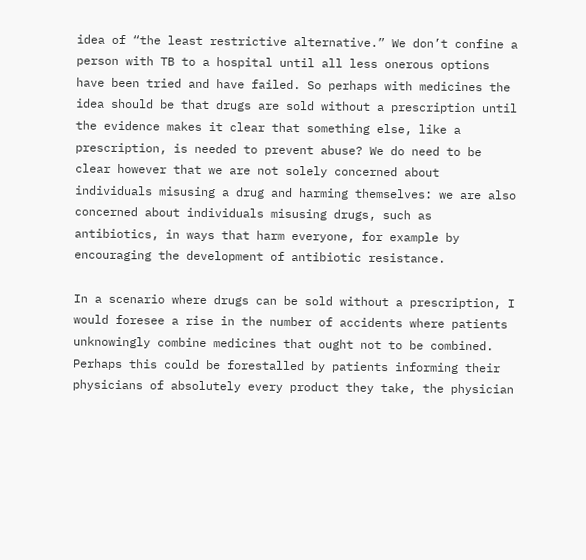idea of “the least restrictive alternative.” We don’t confine a person with TB to a hospital until all less onerous options have been tried and have failed. So perhaps with medicines the idea should be that drugs are sold without a prescription until the evidence makes it clear that something else, like a prescription, is needed to prevent abuse? We do need to be clear however that we are not solely concerned about individuals misusing a drug and harming themselves: we are also concerned about individuals misusing drugs, such as antibiotics, in ways that harm everyone, for example by encouraging the development of antibiotic resistance.

In a scenario where drugs can be sold without a prescription, I would foresee a rise in the number of accidents where patients unknowingly combine medicines that ought not to be combined. Perhaps this could be forestalled by patients informing their physicians of absolutely every product they take, the physician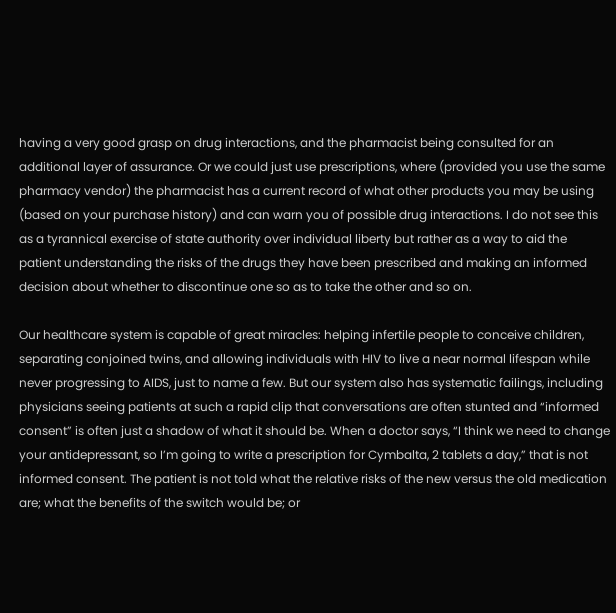having a very good grasp on drug interactions, and the pharmacist being consulted for an additional layer of assurance. Or we could just use prescriptions, where (provided you use the same pharmacy vendor) the pharmacist has a current record of what other products you may be using (based on your purchase history) and can warn you of possible drug interactions. I do not see this as a tyrannical exercise of state authority over individual liberty but rather as a way to aid the patient understanding the risks of the drugs they have been prescribed and making an informed decision about whether to discontinue one so as to take the other and so on.

Our healthcare system is capable of great miracles: helping infertile people to conceive children, separating conjoined twins, and allowing individuals with HIV to live a near normal lifespan while never progressing to AIDS, just to name a few. But our system also has systematic failings, including physicians seeing patients at such a rapid clip that conversations are often stunted and “informed consent” is often just a shadow of what it should be. When a doctor says, “I think we need to change your antidepressant, so I’m going to write a prescription for Cymbalta, 2 tablets a day,” that is not informed consent. The patient is not told what the relative risks of the new versus the old medication are; what the benefits of the switch would be; or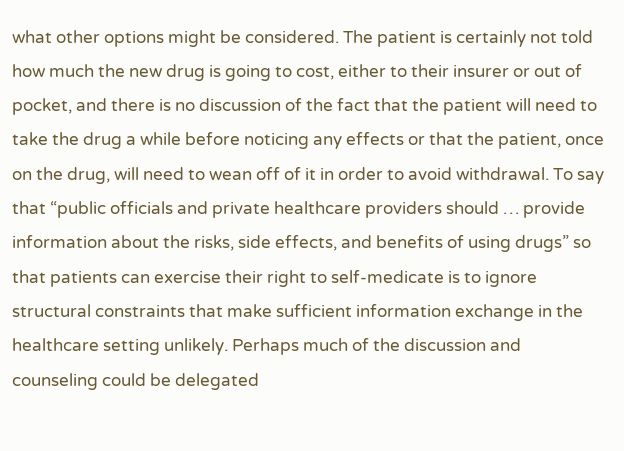what other options might be considered. The patient is certainly not told how much the new drug is going to cost, either to their insurer or out of pocket, and there is no discussion of the fact that the patient will need to take the drug a while before noticing any effects or that the patient, once on the drug, will need to wean off of it in order to avoid withdrawal. To say that “public officials and private healthcare providers should … provide information about the risks, side effects, and benefits of using drugs” so that patients can exercise their right to self-medicate is to ignore structural constraints that make sufficient information exchange in the healthcare setting unlikely. Perhaps much of the discussion and counseling could be delegated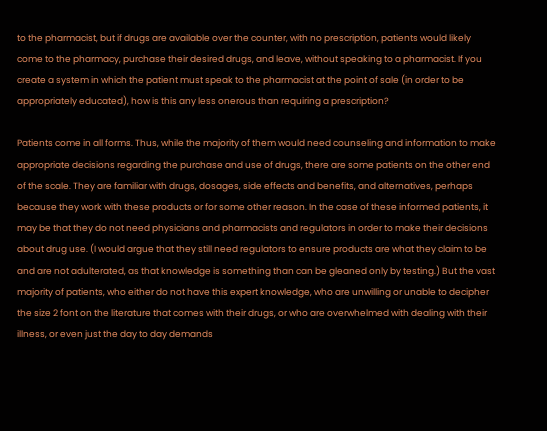to the pharmacist, but if drugs are available over the counter, with no prescription, patients would likely come to the pharmacy, purchase their desired drugs, and leave, without speaking to a pharmacist. If you create a system in which the patient must speak to the pharmacist at the point of sale (in order to be appropriately educated), how is this any less onerous than requiring a prescription?

Patients come in all forms. Thus, while the majority of them would need counseling and information to make appropriate decisions regarding the purchase and use of drugs, there are some patients on the other end of the scale. They are familiar with drugs, dosages, side effects and benefits, and alternatives, perhaps because they work with these products or for some other reason. In the case of these informed patients, it may be that they do not need physicians and pharmacists and regulators in order to make their decisions about drug use. (I would argue that they still need regulators to ensure products are what they claim to be and are not adulterated, as that knowledge is something than can be gleaned only by testing.) But the vast majority of patients, who either do not have this expert knowledge, who are unwilling or unable to decipher the size 2 font on the literature that comes with their drugs, or who are overwhelmed with dealing with their illness, or even just the day to day demands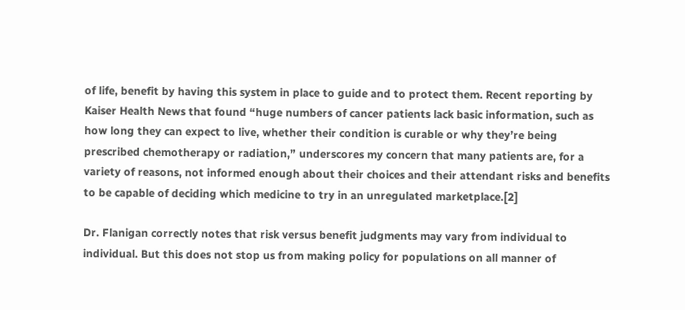of life, benefit by having this system in place to guide and to protect them. Recent reporting by Kaiser Health News that found “huge numbers of cancer patients lack basic information, such as how long they can expect to live, whether their condition is curable or why they’re being prescribed chemotherapy or radiation,” underscores my concern that many patients are, for a variety of reasons, not informed enough about their choices and their attendant risks and benefits to be capable of deciding which medicine to try in an unregulated marketplace.[2]

Dr. Flanigan correctly notes that risk versus benefit judgments may vary from individual to individual. But this does not stop us from making policy for populations on all manner of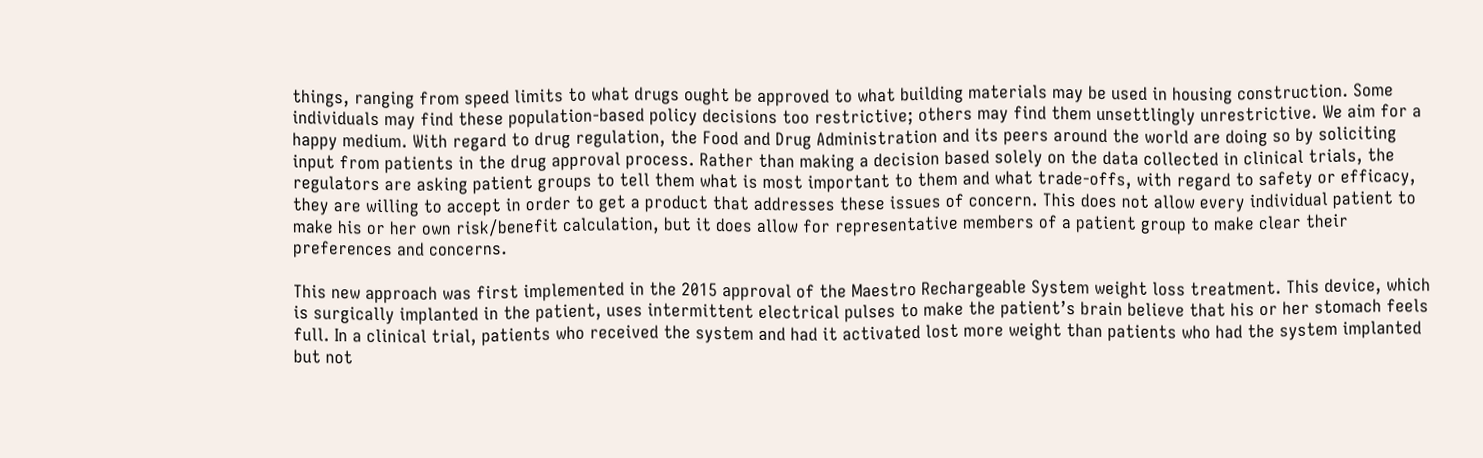things, ranging from speed limits to what drugs ought be approved to what building materials may be used in housing construction. Some individuals may find these population-based policy decisions too restrictive; others may find them unsettlingly unrestrictive. We aim for a happy medium. With regard to drug regulation, the Food and Drug Administration and its peers around the world are doing so by soliciting input from patients in the drug approval process. Rather than making a decision based solely on the data collected in clinical trials, the regulators are asking patient groups to tell them what is most important to them and what trade-offs, with regard to safety or efficacy, they are willing to accept in order to get a product that addresses these issues of concern. This does not allow every individual patient to make his or her own risk/benefit calculation, but it does allow for representative members of a patient group to make clear their preferences and concerns.

This new approach was first implemented in the 2015 approval of the Maestro Rechargeable System weight loss treatment. This device, which is surgically implanted in the patient, uses intermittent electrical pulses to make the patient’s brain believe that his or her stomach feels full. In a clinical trial, patients who received the system and had it activated lost more weight than patients who had the system implanted but not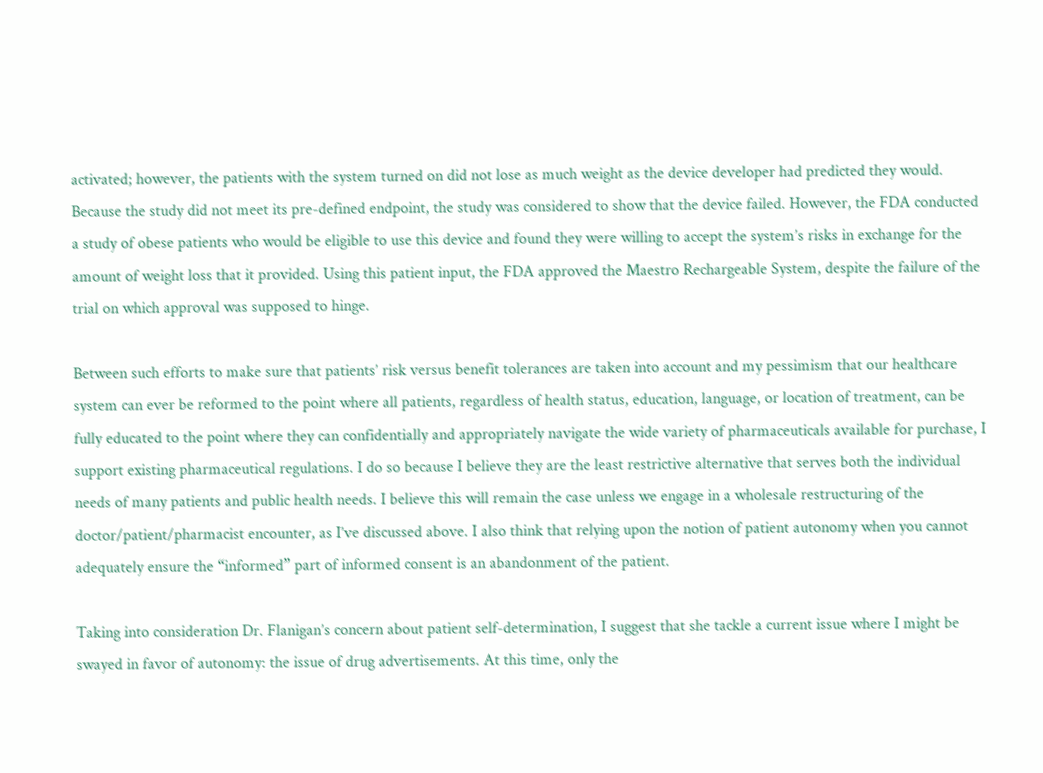activated; however, the patients with the system turned on did not lose as much weight as the device developer had predicted they would.  Because the study did not meet its pre-defined endpoint, the study was considered to show that the device failed. However, the FDA conducted a study of obese patients who would be eligible to use this device and found they were willing to accept the system’s risks in exchange for the amount of weight loss that it provided. Using this patient input, the FDA approved the Maestro Rechargeable System, despite the failure of the trial on which approval was supposed to hinge.

Between such efforts to make sure that patients’ risk versus benefit tolerances are taken into account and my pessimism that our healthcare system can ever be reformed to the point where all patients, regardless of health status, education, language, or location of treatment, can be fully educated to the point where they can confidentially and appropriately navigate the wide variety of pharmaceuticals available for purchase, I support existing pharmaceutical regulations. I do so because I believe they are the least restrictive alternative that serves both the individual needs of many patients and public health needs. I believe this will remain the case unless we engage in a wholesale restructuring of the doctor/patient/pharmacist encounter, as I’ve discussed above. I also think that relying upon the notion of patient autonomy when you cannot adequately ensure the “informed” part of informed consent is an abandonment of the patient.

Taking into consideration Dr. Flanigan’s concern about patient self-determination, I suggest that she tackle a current issue where I might be swayed in favor of autonomy: the issue of drug advertisements. At this time, only the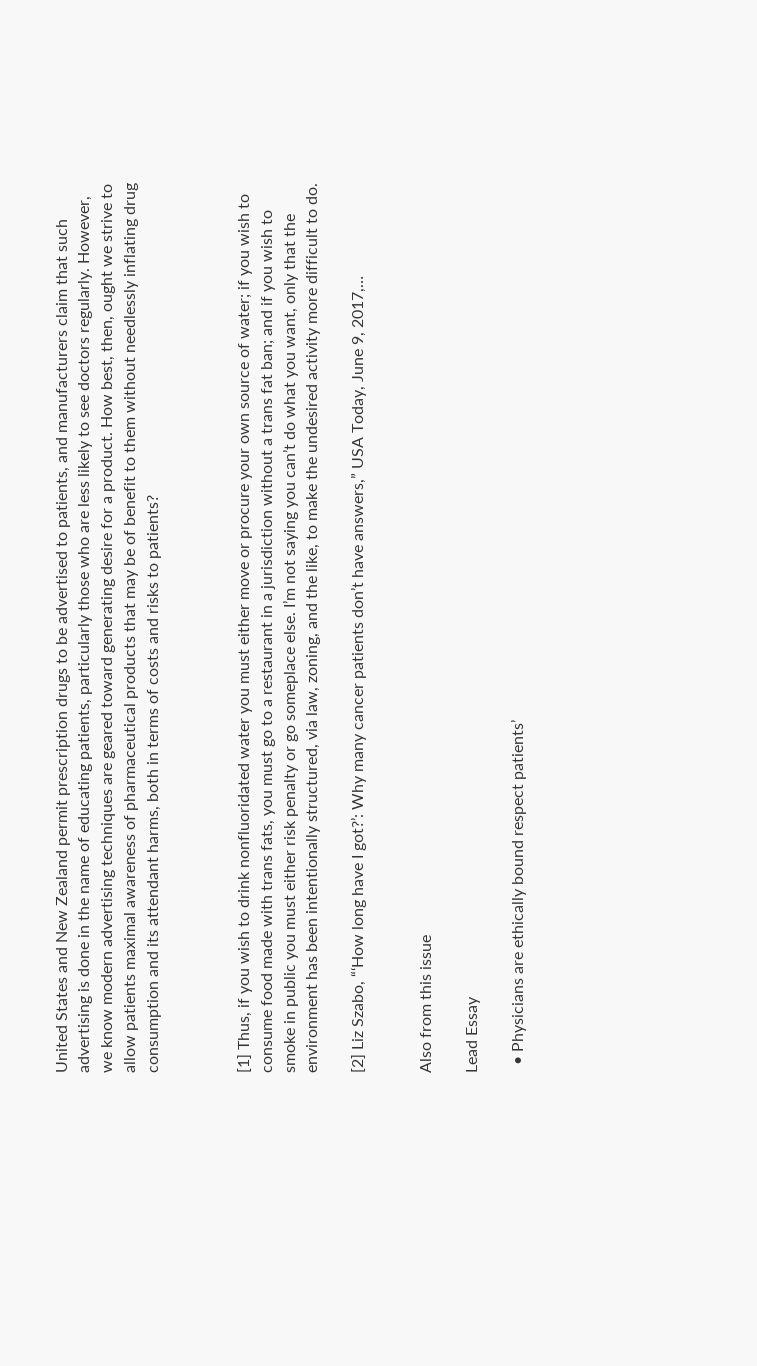United States and New Zealand permit prescription drugs to be advertised to patients, and manufacturers claim that such advertising is done in the name of educating patients, particularly those who are less likely to see doctors regularly. However, we know modern advertising techniques are geared toward generating desire for a product. How best, then, ought we strive to allow patients maximal awareness of pharmaceutical products that may be of benefit to them without needlessly inflating drug consumption and its attendant harms, both in terms of costs and risks to patients?



[1] Thus, if you wish to drink nonfluoridated water you must either move or procure your own source of water; if you wish to consume food made with trans fats, you must go to a restaurant in a jurisdiction without a trans fat ban; and if you wish to smoke in public you must either risk penalty or go someplace else. I’m not saying you can’t do what you want, only that the environment has been intentionally structured, via law, zoning, and the like, to make the undesired activity more difficult to do.

[2] Liz Szabo, “‘How long have I got?’: Why many cancer patients don’t have answers,” USA Today, June 9, 2017,…


Also from this issue

Lead Essay

  • Physicians are ethically bound respect patients’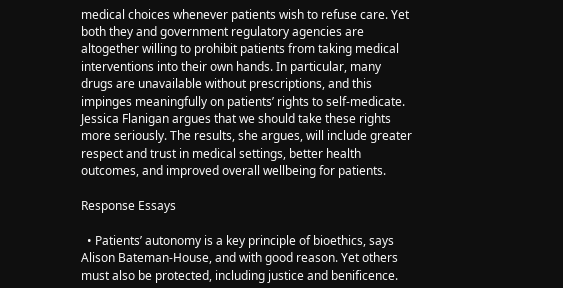medical choices whenever patients wish to refuse care. Yet both they and government regulatory agencies are altogether willing to prohibit patients from taking medical interventions into their own hands. In particular, many drugs are unavailable without prescriptions, and this impinges meaningfully on patients’ rights to self-medicate. Jessica Flanigan argues that we should take these rights more seriously. The results, she argues, will include greater respect and trust in medical settings, better health outcomes, and improved overall wellbeing for patients.

Response Essays

  • Patients’ autonomy is a key principle of bioethics, says Alison Bateman-House, and with good reason. Yet others must also be protected, including justice and benificence.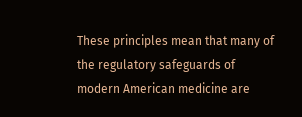These principles mean that many of the regulatory safeguards of modern American medicine are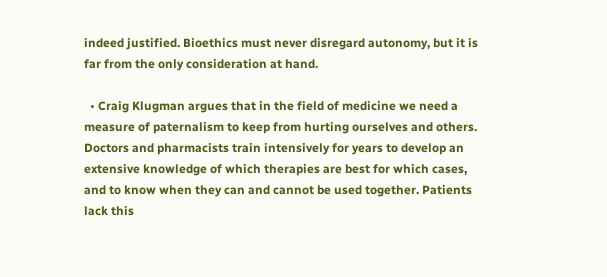indeed justified. Bioethics must never disregard autonomy, but it is far from the only consideration at hand.

  • Craig Klugman argues that in the field of medicine we need a measure of paternalism to keep from hurting ourselves and others. Doctors and pharmacists train intensively for years to develop an extensive knowledge of which therapies are best for which cases, and to know when they can and cannot be used together. Patients lack this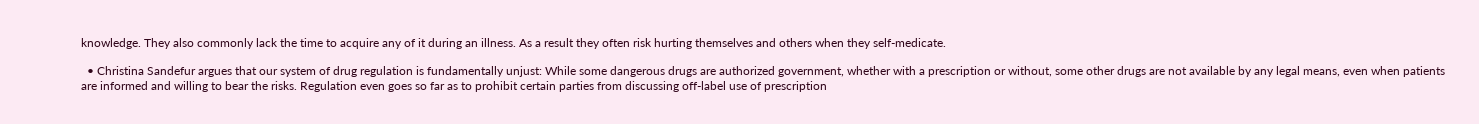knowledge. They also commonly lack the time to acquire any of it during an illness. As a result they often risk hurting themselves and others when they self-medicate.

  • Christina Sandefur argues that our system of drug regulation is fundamentally unjust: While some dangerous drugs are authorized government, whether with a prescription or without, some other drugs are not available by any legal means, even when patients are informed and willing to bear the risks. Regulation even goes so far as to prohibit certain parties from discussing off-label use of prescription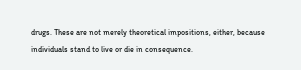drugs. These are not merely theoretical impositions, either, because individuals stand to live or die in consequence.